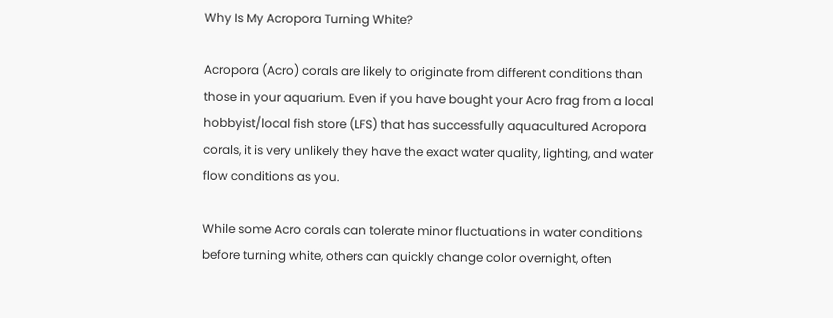Why Is My Acropora Turning White?

Acropora (Acro) corals are likely to originate from different conditions than those in your aquarium. Even if you have bought your Acro frag from a local hobbyist/local fish store (LFS) that has successfully aquacultured Acropora corals, it is very unlikely they have the exact water quality, lighting, and water flow conditions as you.

While some Acro corals can tolerate minor fluctuations in water conditions before turning white, others can quickly change color overnight, often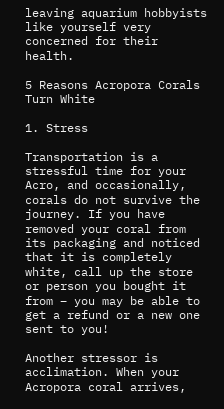leaving aquarium hobbyists like yourself very concerned for their health.

5 Reasons Acropora Corals Turn White

1. Stress

Transportation is a stressful time for your Acro, and occasionally, corals do not survive the journey. If you have removed your coral from its packaging and noticed that it is completely white, call up the store or person you bought it from – you may be able to get a refund or a new one sent to you!

Another stressor is acclimation. When your Acropora coral arrives,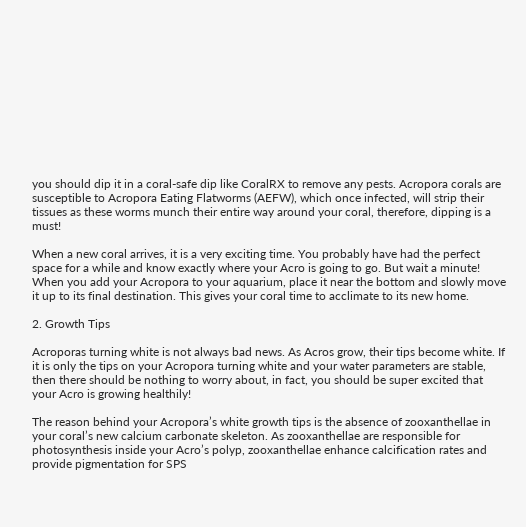you should dip it in a coral-safe dip like CoralRX to remove any pests. Acropora corals are susceptible to Acropora Eating Flatworms (AEFW), which once infected, will strip their tissues as these worms munch their entire way around your coral, therefore, dipping is a must!

When a new coral arrives, it is a very exciting time. You probably have had the perfect space for a while and know exactly where your Acro is going to go. But wait a minute! When you add your Acropora to your aquarium, place it near the bottom and slowly move it up to its final destination. This gives your coral time to acclimate to its new home.

2. Growth Tips

Acroporas turning white is not always bad news. As Acros grow, their tips become white. If it is only the tips on your Acropora turning white and your water parameters are stable, then there should be nothing to worry about, in fact, you should be super excited that your Acro is growing healthily!

The reason behind your Acropora’s white growth tips is the absence of zooxanthellae in your coral’s new calcium carbonate skeleton. As zooxanthellae are responsible for photosynthesis inside your Acro’s polyp, zooxanthellae enhance calcification rates and provide pigmentation for SPS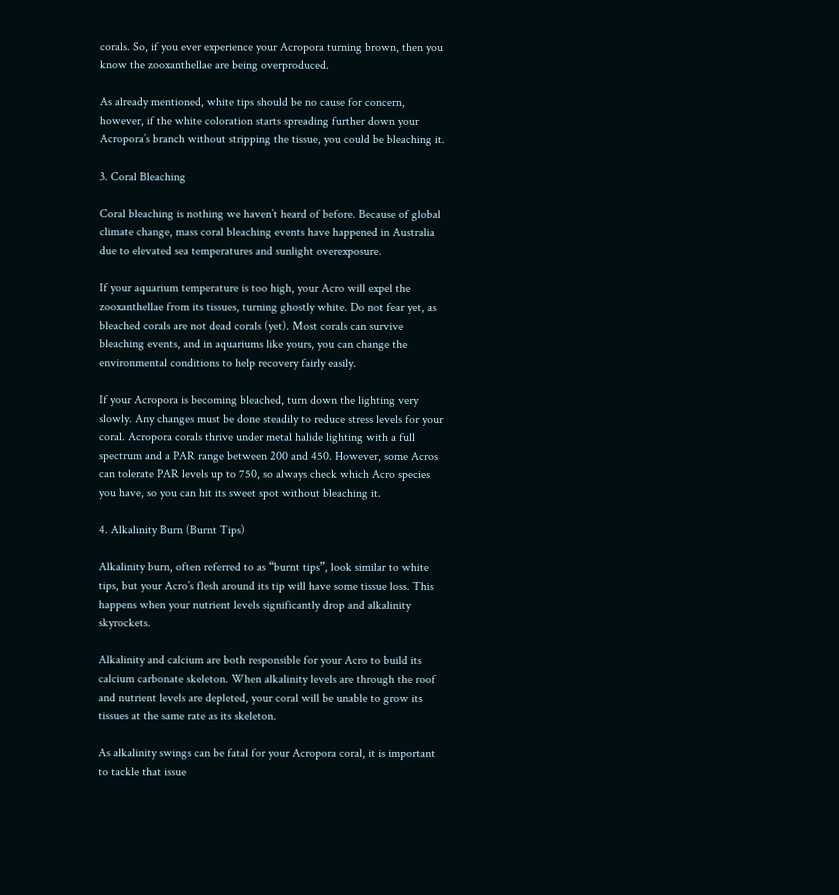corals. So, if you ever experience your Acropora turning brown, then you know the zooxanthellae are being overproduced.

As already mentioned, white tips should be no cause for concern, however, if the white coloration starts spreading further down your Acropora’s branch without stripping the tissue, you could be bleaching it.

3. Coral Bleaching

Coral bleaching is nothing we haven’t heard of before. Because of global climate change, mass coral bleaching events have happened in Australia due to elevated sea temperatures and sunlight overexposure.

If your aquarium temperature is too high, your Acro will expel the zooxanthellae from its tissues, turning ghostly white. Do not fear yet, as bleached corals are not dead corals (yet). Most corals can survive bleaching events, and in aquariums like yours, you can change the environmental conditions to help recovery fairly easily.

If your Acropora is becoming bleached, turn down the lighting very slowly. Any changes must be done steadily to reduce stress levels for your coral. Acropora corals thrive under metal halide lighting with a full spectrum and a PAR range between 200 and 450. However, some Acros can tolerate PAR levels up to 750, so always check which Acro species you have, so you can hit its sweet spot without bleaching it.

4. Alkalinity Burn (Burnt Tips)

Alkalinity burn, often referred to as “burnt tips”, look similar to white tips, but your Acro’s flesh around its tip will have some tissue loss. This happens when your nutrient levels significantly drop and alkalinity skyrockets.

Alkalinity and calcium are both responsible for your Acro to build its calcium carbonate skeleton. When alkalinity levels are through the roof and nutrient levels are depleted, your coral will be unable to grow its tissues at the same rate as its skeleton.

As alkalinity swings can be fatal for your Acropora coral, it is important to tackle that issue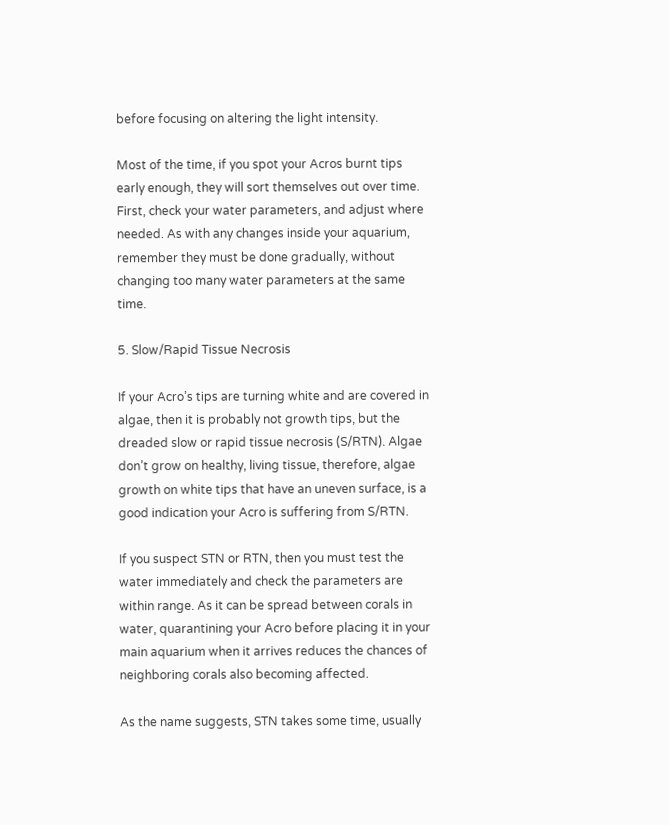before focusing on altering the light intensity.

Most of the time, if you spot your Acros burnt tips early enough, they will sort themselves out over time. First, check your water parameters, and adjust where needed. As with any changes inside your aquarium, remember they must be done gradually, without changing too many water parameters at the same time.

5. Slow/Rapid Tissue Necrosis

If your Acro’s tips are turning white and are covered in algae, then it is probably not growth tips, but the dreaded slow or rapid tissue necrosis (S/RTN). Algae don’t grow on healthy, living tissue, therefore, algae growth on white tips that have an uneven surface, is a good indication your Acro is suffering from S/RTN.

If you suspect STN or RTN, then you must test the water immediately and check the parameters are within range. As it can be spread between corals in water, quarantining your Acro before placing it in your main aquarium when it arrives reduces the chances of neighboring corals also becoming affected.

As the name suggests, STN takes some time, usually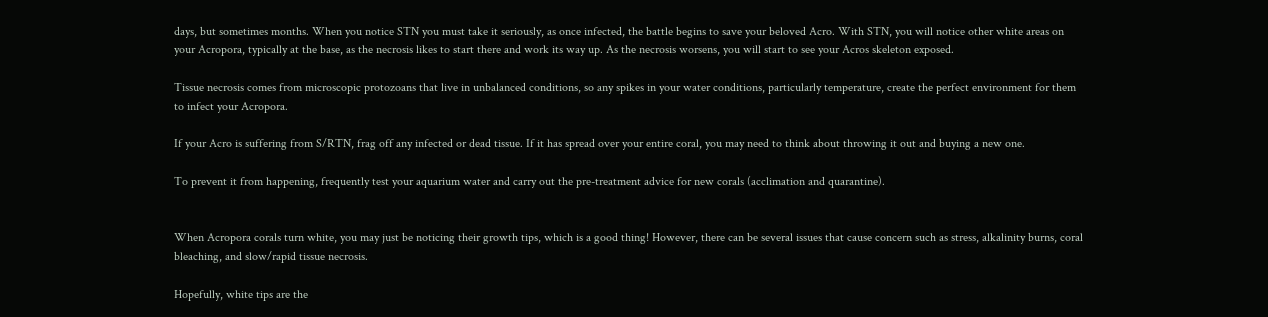days, but sometimes months. When you notice STN you must take it seriously, as once infected, the battle begins to save your beloved Acro. With STN, you will notice other white areas on your Acropora, typically at the base, as the necrosis likes to start there and work its way up. As the necrosis worsens, you will start to see your Acros skeleton exposed.

Tissue necrosis comes from microscopic protozoans that live in unbalanced conditions, so any spikes in your water conditions, particularly temperature, create the perfect environment for them to infect your Acropora.

If your Acro is suffering from S/RTN, frag off any infected or dead tissue. If it has spread over your entire coral, you may need to think about throwing it out and buying a new one.

To prevent it from happening, frequently test your aquarium water and carry out the pre-treatment advice for new corals (acclimation and quarantine).


When Acropora corals turn white, you may just be noticing their growth tips, which is a good thing! However, there can be several issues that cause concern such as stress, alkalinity burns, coral bleaching, and slow/rapid tissue necrosis.

Hopefully, white tips are the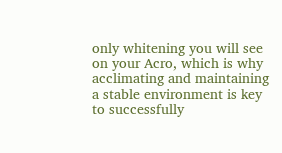only whitening you will see on your Acro, which is why acclimating and maintaining a stable environment is key to successfully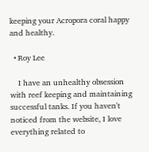keeping your Acropora coral happy and healthy.

  • Roy Lee

    I have an unhealthy obsession with reef keeping and maintaining successful tanks. If you haven't noticed from the website, I love everything related to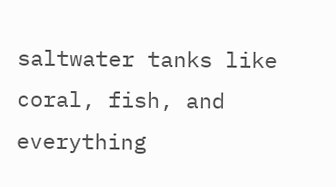saltwater tanks like coral, fish, and everything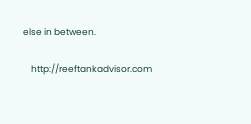else in between.

    http://reeftankadvisor.com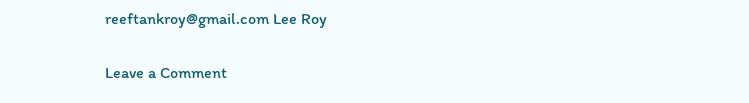reeftankroy@gmail.com Lee Roy

Leave a Comment